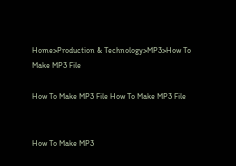Home>Production & Technology>MP3>How To Make MP3 File

How To Make MP3 File How To Make MP3 File


How To Make MP3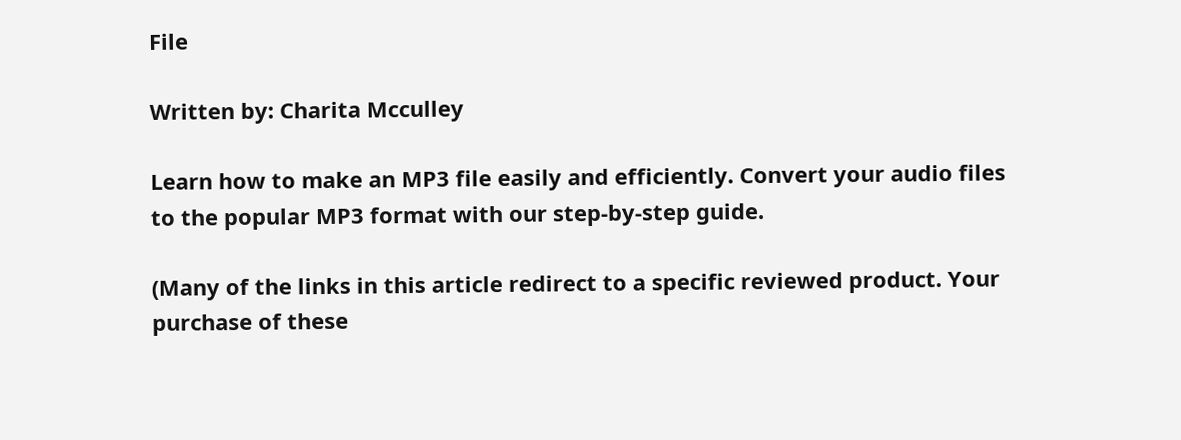File

Written by: Charita Mcculley

Learn how to make an MP3 file easily and efficiently. Convert your audio files to the popular MP3 format with our step-by-step guide.

(Many of the links in this article redirect to a specific reviewed product. Your purchase of these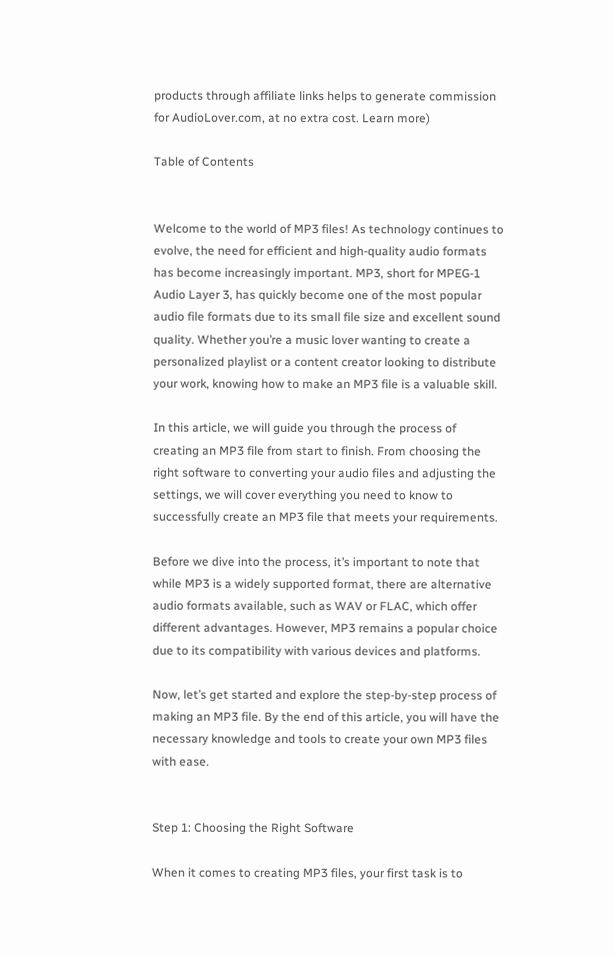products through affiliate links helps to generate commission for AudioLover.com, at no extra cost. Learn more)

Table of Contents


Welcome to the world of MP3 files! As technology continues to evolve, the need for efficient and high-quality audio formats has become increasingly important. MP3, short for MPEG-1 Audio Layer 3, has quickly become one of the most popular audio file formats due to its small file size and excellent sound quality. Whether you’re a music lover wanting to create a personalized playlist or a content creator looking to distribute your work, knowing how to make an MP3 file is a valuable skill.

In this article, we will guide you through the process of creating an MP3 file from start to finish. From choosing the right software to converting your audio files and adjusting the settings, we will cover everything you need to know to successfully create an MP3 file that meets your requirements.

Before we dive into the process, it’s important to note that while MP3 is a widely supported format, there are alternative audio formats available, such as WAV or FLAC, which offer different advantages. However, MP3 remains a popular choice due to its compatibility with various devices and platforms.

Now, let’s get started and explore the step-by-step process of making an MP3 file. By the end of this article, you will have the necessary knowledge and tools to create your own MP3 files with ease.


Step 1: Choosing the Right Software

When it comes to creating MP3 files, your first task is to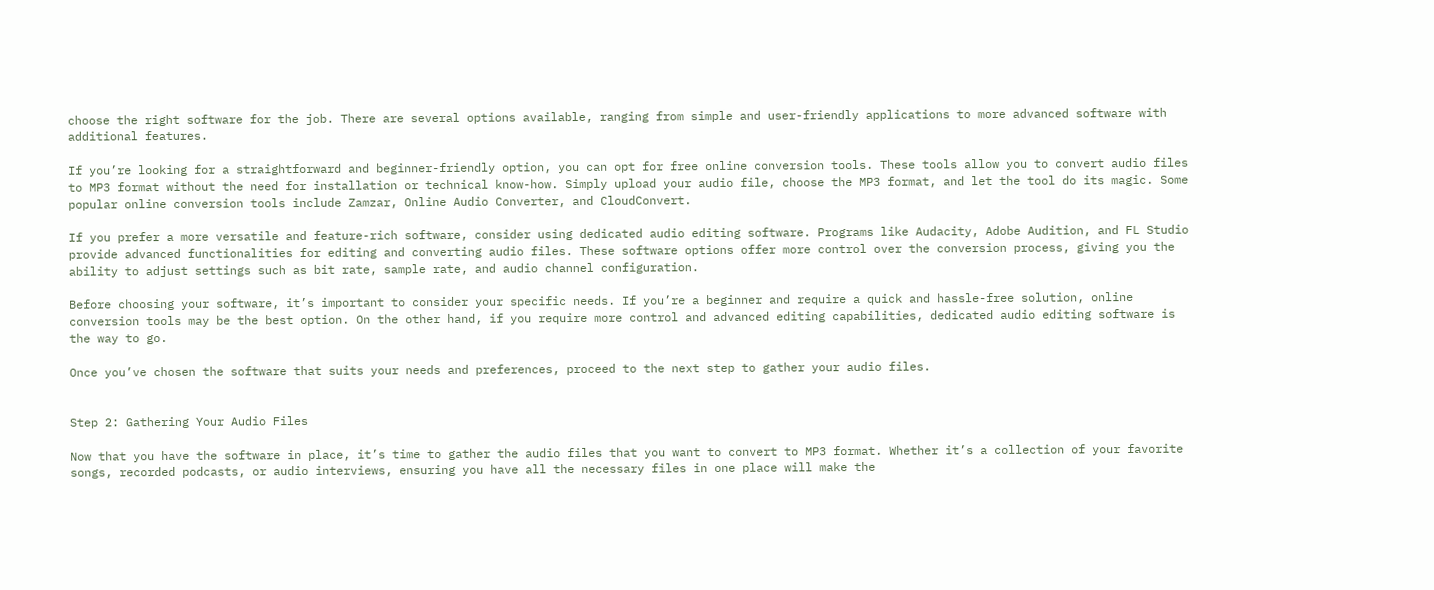choose the right software for the job. There are several options available, ranging from simple and user-friendly applications to more advanced software with additional features.

If you’re looking for a straightforward and beginner-friendly option, you can opt for free online conversion tools. These tools allow you to convert audio files to MP3 format without the need for installation or technical know-how. Simply upload your audio file, choose the MP3 format, and let the tool do its magic. Some popular online conversion tools include Zamzar, Online Audio Converter, and CloudConvert.

If you prefer a more versatile and feature-rich software, consider using dedicated audio editing software. Programs like Audacity, Adobe Audition, and FL Studio provide advanced functionalities for editing and converting audio files. These software options offer more control over the conversion process, giving you the ability to adjust settings such as bit rate, sample rate, and audio channel configuration.

Before choosing your software, it’s important to consider your specific needs. If you’re a beginner and require a quick and hassle-free solution, online conversion tools may be the best option. On the other hand, if you require more control and advanced editing capabilities, dedicated audio editing software is the way to go.

Once you’ve chosen the software that suits your needs and preferences, proceed to the next step to gather your audio files.


Step 2: Gathering Your Audio Files

Now that you have the software in place, it’s time to gather the audio files that you want to convert to MP3 format. Whether it’s a collection of your favorite songs, recorded podcasts, or audio interviews, ensuring you have all the necessary files in one place will make the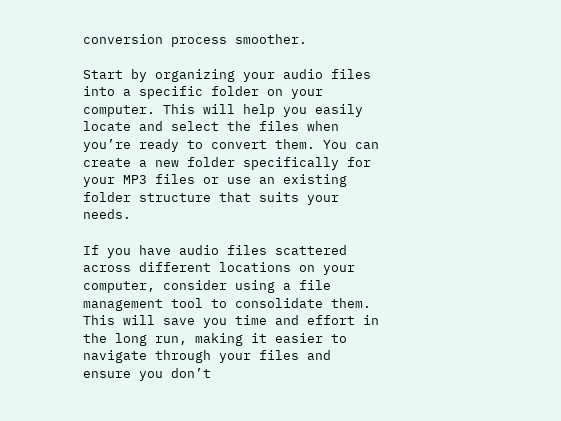conversion process smoother.

Start by organizing your audio files into a specific folder on your computer. This will help you easily locate and select the files when you’re ready to convert them. You can create a new folder specifically for your MP3 files or use an existing folder structure that suits your needs.

If you have audio files scattered across different locations on your computer, consider using a file management tool to consolidate them. This will save you time and effort in the long run, making it easier to navigate through your files and ensure you don’t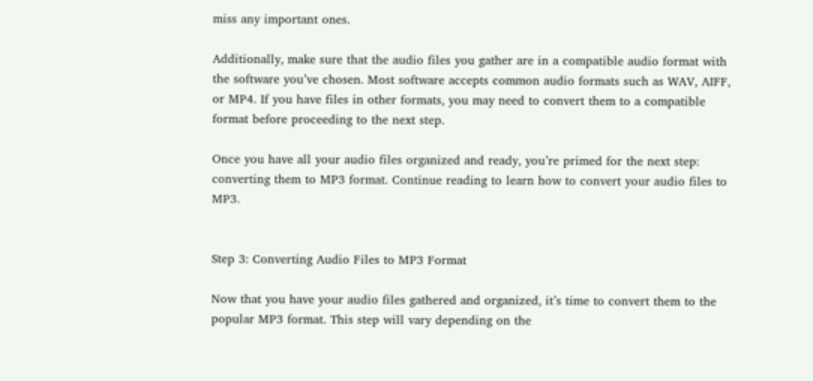miss any important ones.

Additionally, make sure that the audio files you gather are in a compatible audio format with the software you’ve chosen. Most software accepts common audio formats such as WAV, AIFF, or MP4. If you have files in other formats, you may need to convert them to a compatible format before proceeding to the next step.

Once you have all your audio files organized and ready, you’re primed for the next step: converting them to MP3 format. Continue reading to learn how to convert your audio files to MP3.


Step 3: Converting Audio Files to MP3 Format

Now that you have your audio files gathered and organized, it’s time to convert them to the popular MP3 format. This step will vary depending on the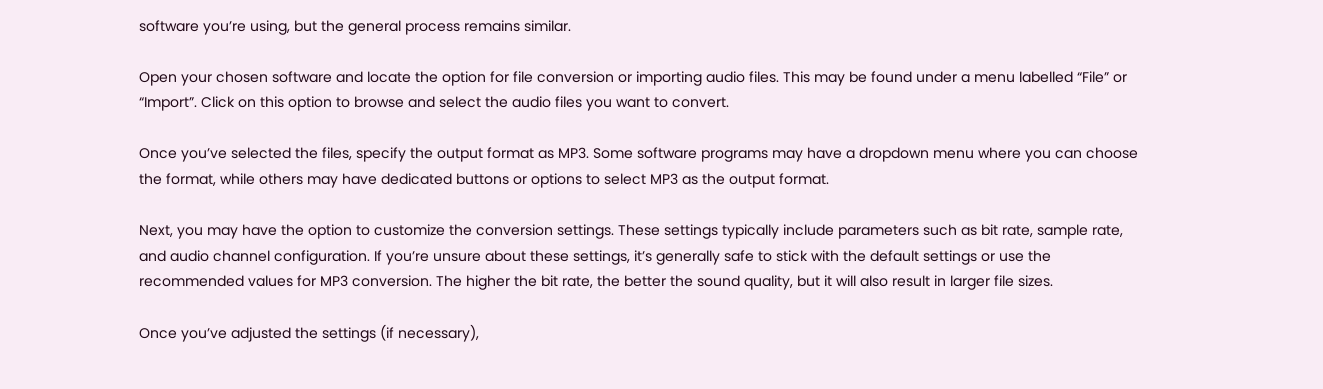software you’re using, but the general process remains similar.

Open your chosen software and locate the option for file conversion or importing audio files. This may be found under a menu labelled “File” or “Import”. Click on this option to browse and select the audio files you want to convert.

Once you’ve selected the files, specify the output format as MP3. Some software programs may have a dropdown menu where you can choose the format, while others may have dedicated buttons or options to select MP3 as the output format.

Next, you may have the option to customize the conversion settings. These settings typically include parameters such as bit rate, sample rate, and audio channel configuration. If you’re unsure about these settings, it’s generally safe to stick with the default settings or use the recommended values for MP3 conversion. The higher the bit rate, the better the sound quality, but it will also result in larger file sizes.

Once you’ve adjusted the settings (if necessary),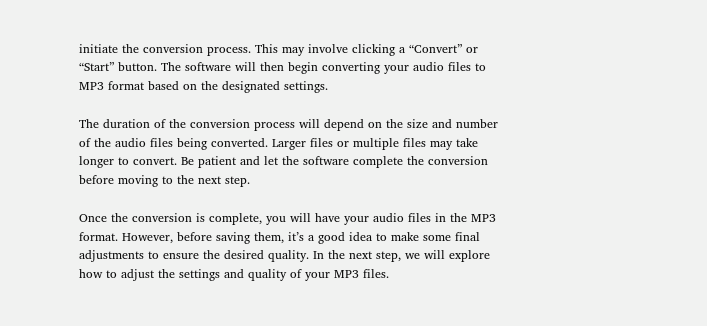initiate the conversion process. This may involve clicking a “Convert” or “Start” button. The software will then begin converting your audio files to MP3 format based on the designated settings.

The duration of the conversion process will depend on the size and number of the audio files being converted. Larger files or multiple files may take longer to convert. Be patient and let the software complete the conversion before moving to the next step.

Once the conversion is complete, you will have your audio files in the MP3 format. However, before saving them, it’s a good idea to make some final adjustments to ensure the desired quality. In the next step, we will explore how to adjust the settings and quality of your MP3 files.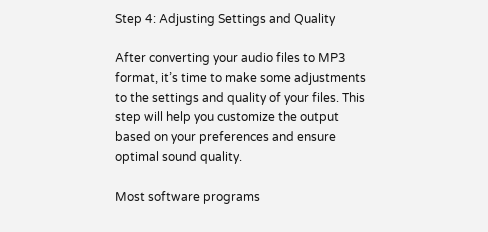Step 4: Adjusting Settings and Quality

After converting your audio files to MP3 format, it’s time to make some adjustments to the settings and quality of your files. This step will help you customize the output based on your preferences and ensure optimal sound quality.

Most software programs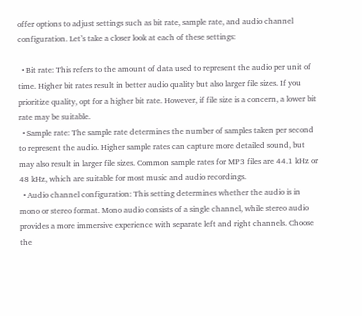offer options to adjust settings such as bit rate, sample rate, and audio channel configuration. Let’s take a closer look at each of these settings:

  • Bit rate: This refers to the amount of data used to represent the audio per unit of time. Higher bit rates result in better audio quality but also larger file sizes. If you prioritize quality, opt for a higher bit rate. However, if file size is a concern, a lower bit rate may be suitable.
  • Sample rate: The sample rate determines the number of samples taken per second to represent the audio. Higher sample rates can capture more detailed sound, but may also result in larger file sizes. Common sample rates for MP3 files are 44.1 kHz or 48 kHz, which are suitable for most music and audio recordings.
  • Audio channel configuration: This setting determines whether the audio is in mono or stereo format. Mono audio consists of a single channel, while stereo audio provides a more immersive experience with separate left and right channels. Choose the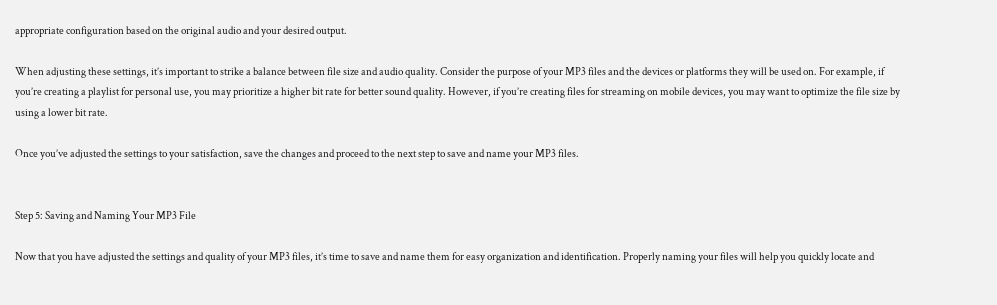appropriate configuration based on the original audio and your desired output.

When adjusting these settings, it’s important to strike a balance between file size and audio quality. Consider the purpose of your MP3 files and the devices or platforms they will be used on. For example, if you’re creating a playlist for personal use, you may prioritize a higher bit rate for better sound quality. However, if you’re creating files for streaming on mobile devices, you may want to optimize the file size by using a lower bit rate.

Once you’ve adjusted the settings to your satisfaction, save the changes and proceed to the next step to save and name your MP3 files.


Step 5: Saving and Naming Your MP3 File

Now that you have adjusted the settings and quality of your MP3 files, it’s time to save and name them for easy organization and identification. Properly naming your files will help you quickly locate and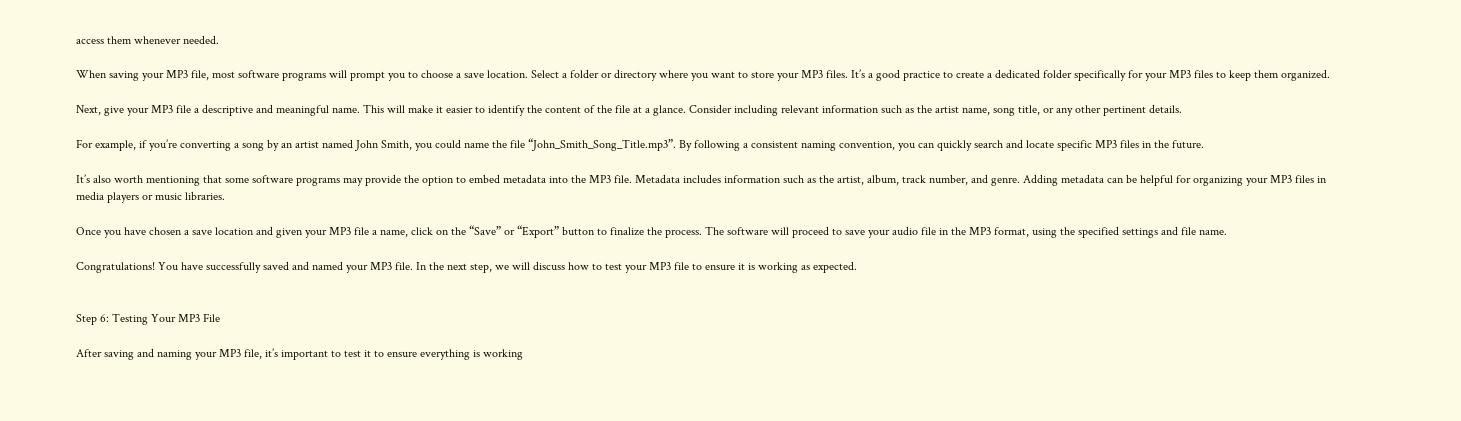access them whenever needed.

When saving your MP3 file, most software programs will prompt you to choose a save location. Select a folder or directory where you want to store your MP3 files. It’s a good practice to create a dedicated folder specifically for your MP3 files to keep them organized.

Next, give your MP3 file a descriptive and meaningful name. This will make it easier to identify the content of the file at a glance. Consider including relevant information such as the artist name, song title, or any other pertinent details.

For example, if you’re converting a song by an artist named John Smith, you could name the file “John_Smith_Song_Title.mp3”. By following a consistent naming convention, you can quickly search and locate specific MP3 files in the future.

It’s also worth mentioning that some software programs may provide the option to embed metadata into the MP3 file. Metadata includes information such as the artist, album, track number, and genre. Adding metadata can be helpful for organizing your MP3 files in media players or music libraries.

Once you have chosen a save location and given your MP3 file a name, click on the “Save” or “Export” button to finalize the process. The software will proceed to save your audio file in the MP3 format, using the specified settings and file name.

Congratulations! You have successfully saved and named your MP3 file. In the next step, we will discuss how to test your MP3 file to ensure it is working as expected.


Step 6: Testing Your MP3 File

After saving and naming your MP3 file, it’s important to test it to ensure everything is working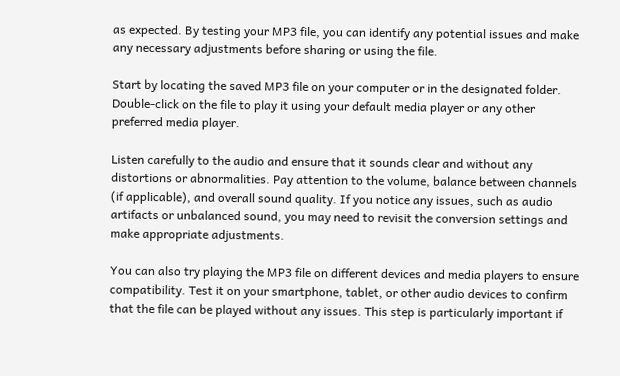as expected. By testing your MP3 file, you can identify any potential issues and make any necessary adjustments before sharing or using the file.

Start by locating the saved MP3 file on your computer or in the designated folder. Double-click on the file to play it using your default media player or any other preferred media player.

Listen carefully to the audio and ensure that it sounds clear and without any distortions or abnormalities. Pay attention to the volume, balance between channels (if applicable), and overall sound quality. If you notice any issues, such as audio artifacts or unbalanced sound, you may need to revisit the conversion settings and make appropriate adjustments.

You can also try playing the MP3 file on different devices and media players to ensure compatibility. Test it on your smartphone, tablet, or other audio devices to confirm that the file can be played without any issues. This step is particularly important if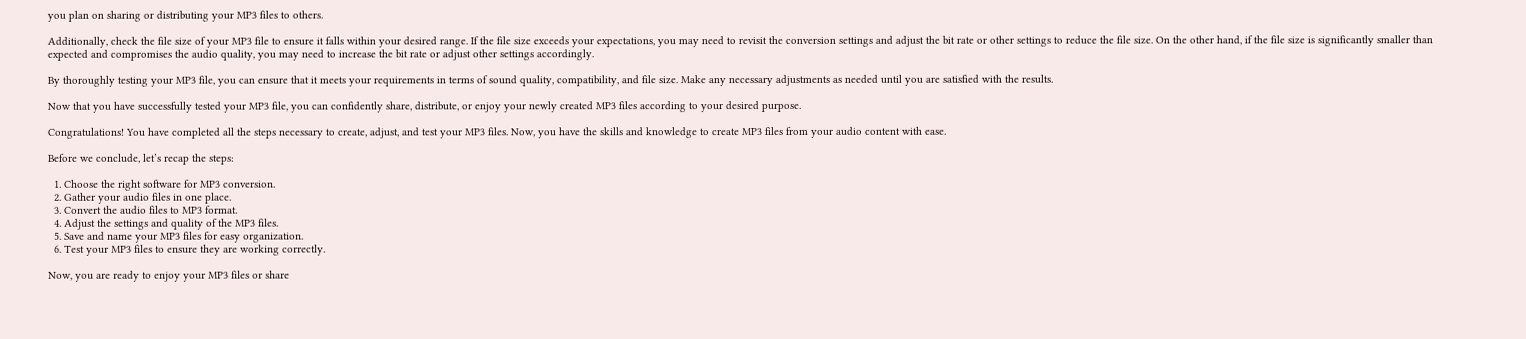you plan on sharing or distributing your MP3 files to others.

Additionally, check the file size of your MP3 file to ensure it falls within your desired range. If the file size exceeds your expectations, you may need to revisit the conversion settings and adjust the bit rate or other settings to reduce the file size. On the other hand, if the file size is significantly smaller than expected and compromises the audio quality, you may need to increase the bit rate or adjust other settings accordingly.

By thoroughly testing your MP3 file, you can ensure that it meets your requirements in terms of sound quality, compatibility, and file size. Make any necessary adjustments as needed until you are satisfied with the results.

Now that you have successfully tested your MP3 file, you can confidently share, distribute, or enjoy your newly created MP3 files according to your desired purpose.

Congratulations! You have completed all the steps necessary to create, adjust, and test your MP3 files. Now, you have the skills and knowledge to create MP3 files from your audio content with ease.

Before we conclude, let’s recap the steps:

  1. Choose the right software for MP3 conversion.
  2. Gather your audio files in one place.
  3. Convert the audio files to MP3 format.
  4. Adjust the settings and quality of the MP3 files.
  5. Save and name your MP3 files for easy organization.
  6. Test your MP3 files to ensure they are working correctly.

Now, you are ready to enjoy your MP3 files or share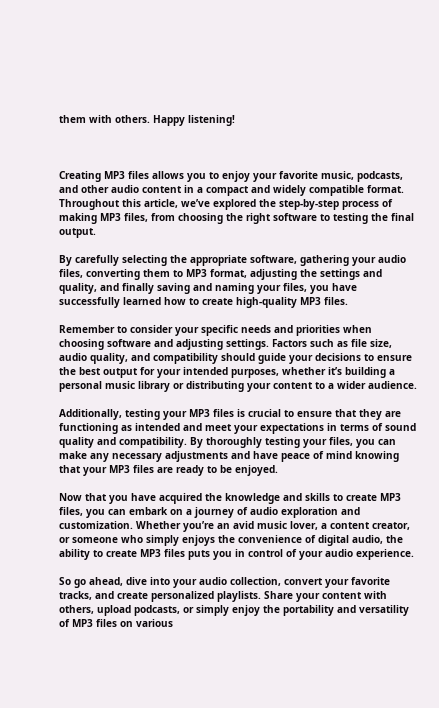them with others. Happy listening!



Creating MP3 files allows you to enjoy your favorite music, podcasts, and other audio content in a compact and widely compatible format. Throughout this article, we’ve explored the step-by-step process of making MP3 files, from choosing the right software to testing the final output.

By carefully selecting the appropriate software, gathering your audio files, converting them to MP3 format, adjusting the settings and quality, and finally saving and naming your files, you have successfully learned how to create high-quality MP3 files.

Remember to consider your specific needs and priorities when choosing software and adjusting settings. Factors such as file size, audio quality, and compatibility should guide your decisions to ensure the best output for your intended purposes, whether it’s building a personal music library or distributing your content to a wider audience.

Additionally, testing your MP3 files is crucial to ensure that they are functioning as intended and meet your expectations in terms of sound quality and compatibility. By thoroughly testing your files, you can make any necessary adjustments and have peace of mind knowing that your MP3 files are ready to be enjoyed.

Now that you have acquired the knowledge and skills to create MP3 files, you can embark on a journey of audio exploration and customization. Whether you’re an avid music lover, a content creator, or someone who simply enjoys the convenience of digital audio, the ability to create MP3 files puts you in control of your audio experience.

So go ahead, dive into your audio collection, convert your favorite tracks, and create personalized playlists. Share your content with others, upload podcasts, or simply enjoy the portability and versatility of MP3 files on various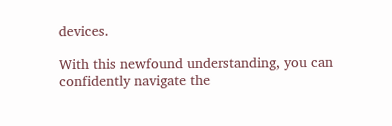devices.

With this newfound understanding, you can confidently navigate the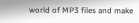world of MP3 files and make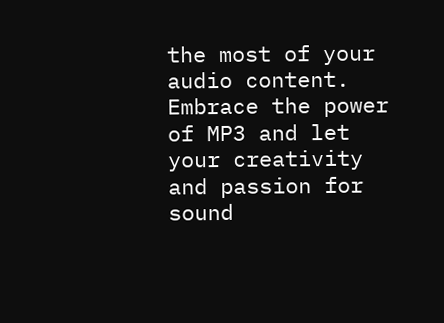the most of your audio content. Embrace the power of MP3 and let your creativity and passion for sound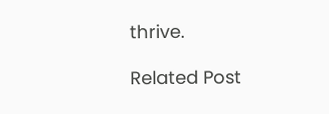thrive.

Related Post